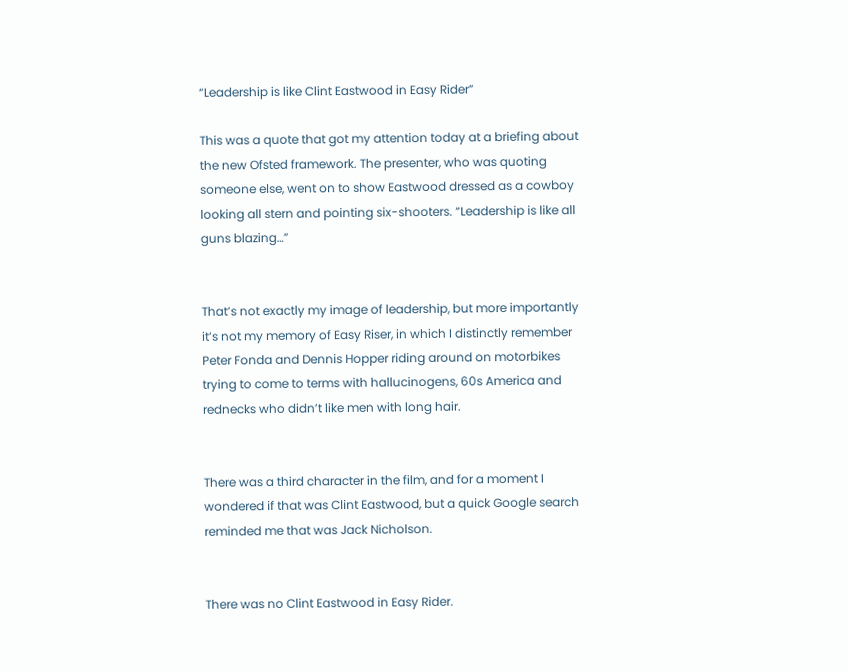“Leadership is like Clint Eastwood in Easy Rider”

This was a quote that got my attention today at a briefing about the new Ofsted framework. The presenter, who was quoting someone else, went on to show Eastwood dressed as a cowboy looking all stern and pointing six-shooters. “Leadership is like all guns blazing…”


That’s not exactly my image of leadership, but more importantly it’s not my memory of Easy Riser, in which I distinctly remember Peter Fonda and Dennis Hopper riding around on motorbikes trying to come to terms with hallucinogens, 60s America and rednecks who didn’t like men with long hair.


There was a third character in the film, and for a moment I wondered if that was Clint Eastwood, but a quick Google search reminded me that was Jack Nicholson.


There was no Clint Eastwood in Easy Rider.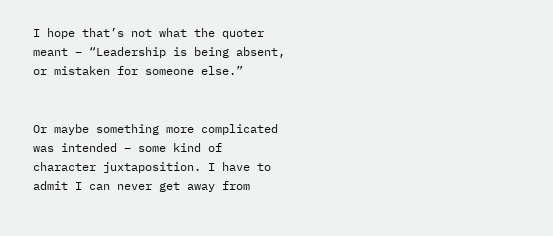I hope that’s not what the quoter meant – “Leadership is being absent, or mistaken for someone else.”


Or maybe something more complicated was intended – some kind of character juxtaposition. I have to admit I can never get away from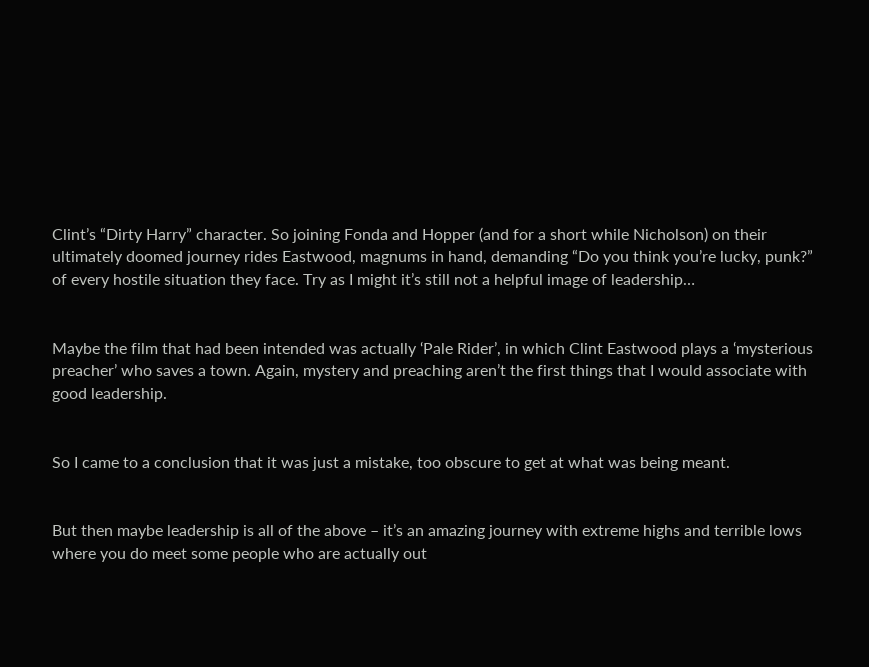Clint’s “Dirty Harry” character. So joining Fonda and Hopper (and for a short while Nicholson) on their ultimately doomed journey rides Eastwood, magnums in hand, demanding “Do you think you’re lucky, punk?” of every hostile situation they face. Try as I might it’s still not a helpful image of leadership…


Maybe the film that had been intended was actually ‘Pale Rider’, in which Clint Eastwood plays a ‘mysterious preacher’ who saves a town. Again, mystery and preaching aren’t the first things that I would associate with good leadership.


So I came to a conclusion that it was just a mistake, too obscure to get at what was being meant.


But then maybe leadership is all of the above – it’s an amazing journey with extreme highs and terrible lows where you do meet some people who are actually out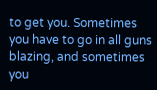to get you. Sometimes you have to go in all guns blazing, and sometimes you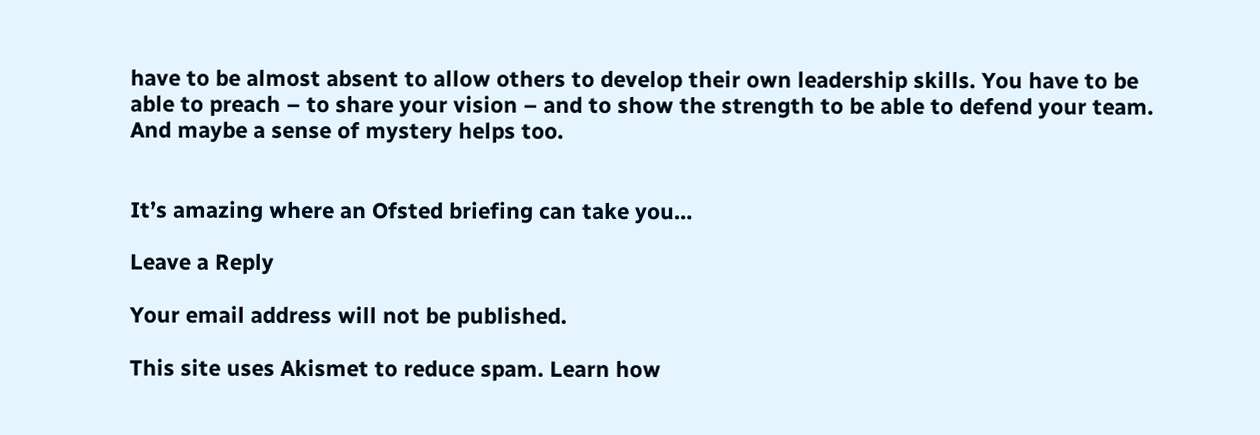have to be almost absent to allow others to develop their own leadership skills. You have to be able to preach – to share your vision – and to show the strength to be able to defend your team. And maybe a sense of mystery helps too.


It’s amazing where an Ofsted briefing can take you…

Leave a Reply

Your email address will not be published.

This site uses Akismet to reduce spam. Learn how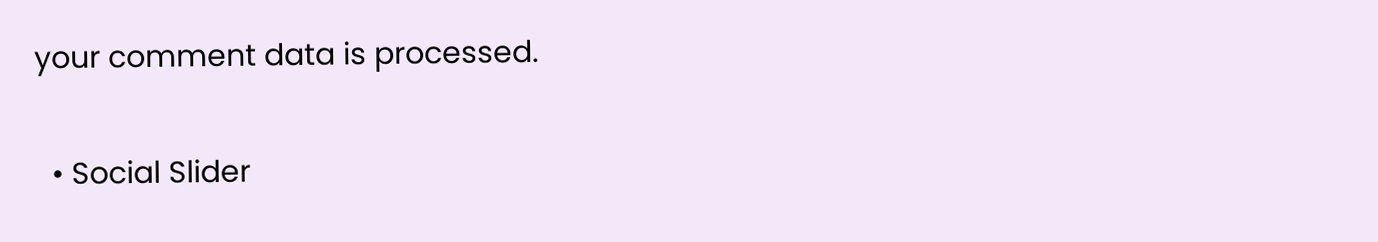your comment data is processed.

  • Social Slider